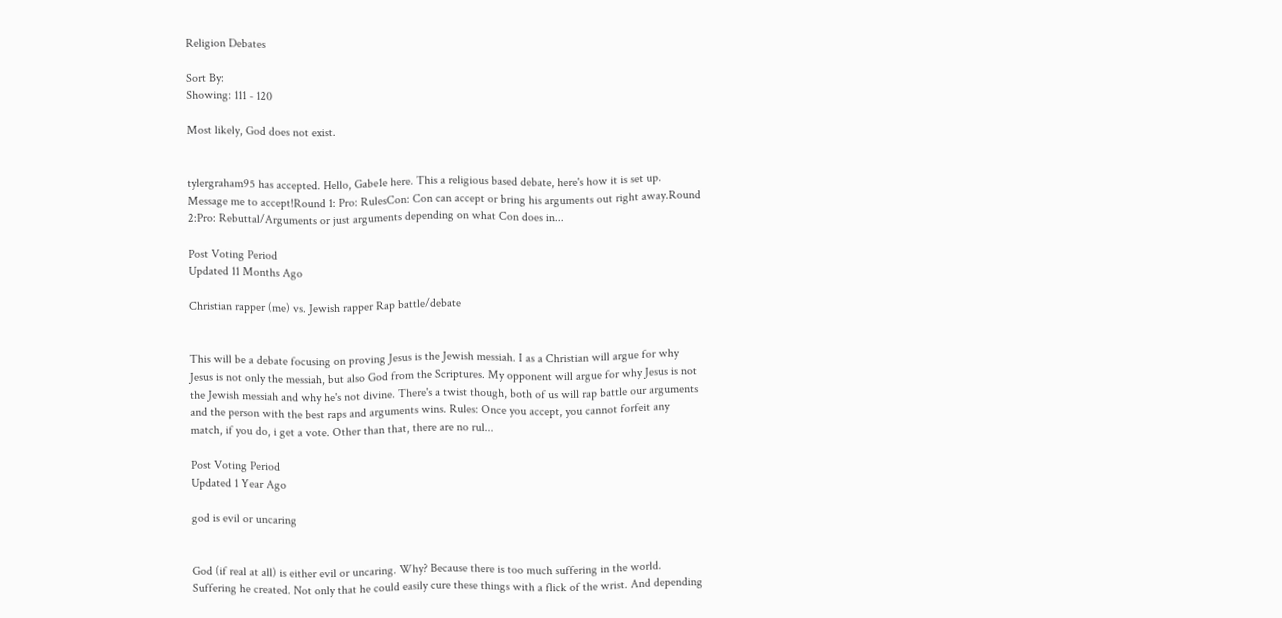Religion Debates

Sort By:
Showing: 111 - 120

Most likely, God does not exist.


tylergraham95 has accepted. Hello, Gabe1e here. This a religious based debate, here's how it is set up. Message me to accept!Round 1: Pro: RulesCon: Con can accept or bring his arguments out right away.Round 2:Pro: Rebuttal/Arguments or just arguments depending on what Con does in...

Post Voting Period
Updated 11 Months Ago

Christian rapper (me) vs. Jewish rapper Rap battle/debate


This will be a debate focusing on proving Jesus is the Jewish messiah. I as a Christian will argue for why Jesus is not only the messiah, but also God from the Scriptures. My opponent will argue for why Jesus is not the Jewish messiah and why he's not divine. There's a twist though, both of us will rap battle our arguments and the person with the best raps and arguments wins. Rules: Once you accept, you cannot forfeit any match, if you do, i get a vote. Other than that, there are no rul...

Post Voting Period
Updated 1 Year Ago

god is evil or uncaring


God (if real at all) is either evil or uncaring. Why? Because there is too much suffering in the world. Suffering he created. Not only that he could easily cure these things with a flick of the wrist. And depending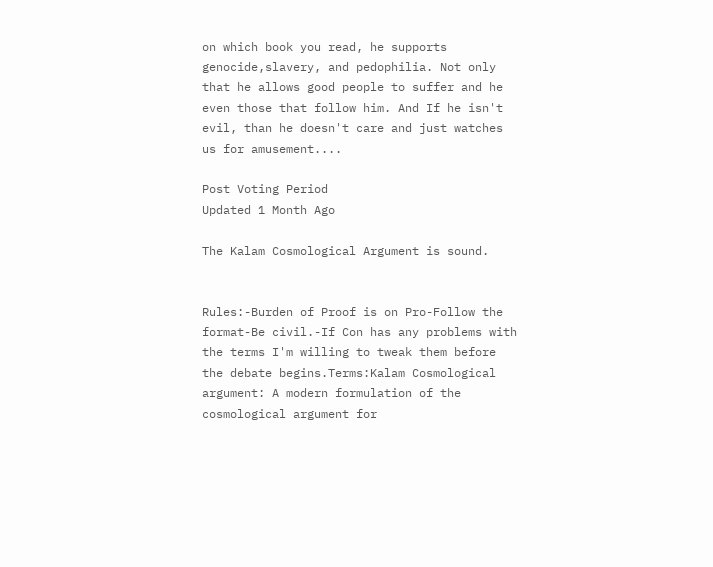on which book you read, he supports genocide,slavery, and pedophilia. Not only that he allows good people to suffer and he even those that follow him. And If he isn't evil, than he doesn't care and just watches us for amusement....

Post Voting Period
Updated 1 Month Ago

The Kalam Cosmological Argument is sound.


Rules:-Burden of Proof is on Pro-Follow the format-Be civil.-If Con has any problems with the terms I'm willing to tweak them before the debate begins.Terms:Kalam Cosmological argument: A modern formulation of the cosmological argument for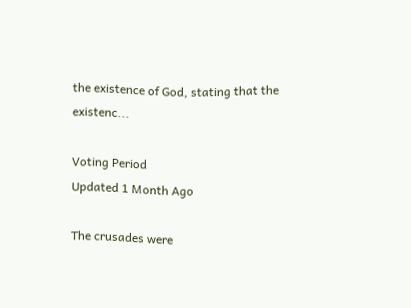the existence of God, stating that the existenc...

Voting Period
Updated 1 Month Ago

The crusades were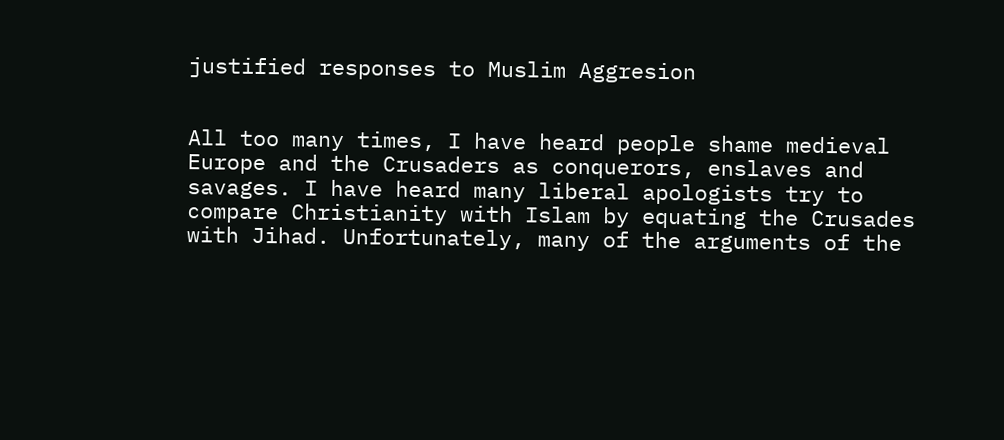justified responses to Muslim Aggresion


All too many times, I have heard people shame medieval Europe and the Crusaders as conquerors, enslaves and savages. I have heard many liberal apologists try to compare Christianity with Islam by equating the Crusades with Jihad. Unfortunately, many of the arguments of the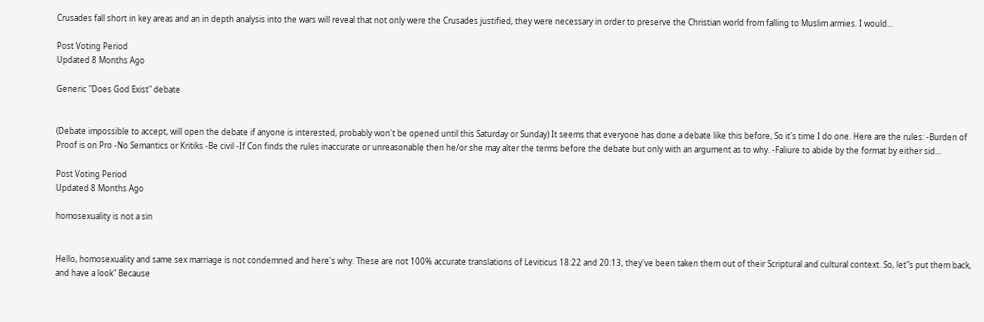Crusades fall short in key areas and an in depth analysis into the wars will reveal that not only were the Crusades justified, they were necessary in order to preserve the Christian world from falling to Muslim armies. I would...

Post Voting Period
Updated 8 Months Ago

Generic "Does God Exist" debate


(Debate impossible to accept, will open the debate if anyone is interested, probably won't be opened until this Saturday or Sunday) It seems that everyone has done a debate like this before, So it's time I do one. Here are the rules: -Burden of Proof is on Pro -No Semantics or Kritiks -Be civil -If Con finds the rules inaccurate or unreasonable then he/or she may alter the terms before the debate but only with an argument as to why. -Faliure to abide by the format by either sid...

Post Voting Period
Updated 8 Months Ago

homosexuality is not a sin


Hello, homosexuality and same sex marriage is not condemned and here's why. These are not 100% accurate translations of Leviticus 18:22 and 20:13, they've been taken them out of their Scriptural and cultural context. So, let"s put them back, and have a look" Because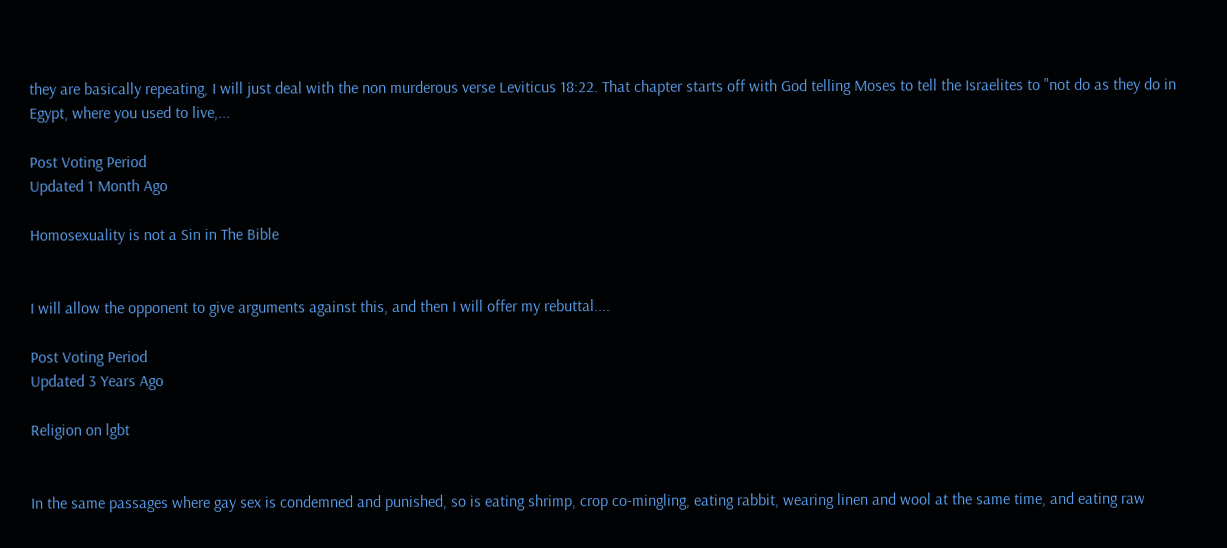they are basically repeating, I will just deal with the non murderous verse Leviticus 18:22. That chapter starts off with God telling Moses to tell the Israelites to "not do as they do in Egypt, where you used to live,...

Post Voting Period
Updated 1 Month Ago

Homosexuality is not a Sin in The Bible


I will allow the opponent to give arguments against this, and then I will offer my rebuttal....

Post Voting Period
Updated 3 Years Ago

Religion on lgbt


In the same passages where gay sex is condemned and punished, so is eating shrimp, crop co-mingling, eating rabbit, wearing linen and wool at the same time, and eating raw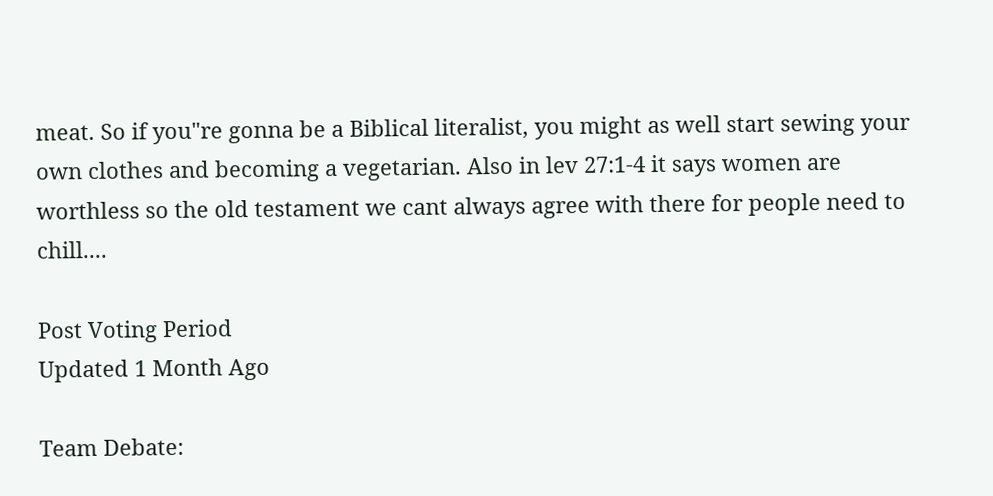meat. So if you"re gonna be a Biblical literalist, you might as well start sewing your own clothes and becoming a vegetarian. Also in lev 27:1-4 it says women are worthless so the old testament we cant always agree with there for people need to chill....

Post Voting Period
Updated 1 Month Ago

Team Debate: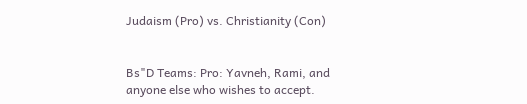Judaism (Pro) vs. Christianity (Con)


Bs"D Teams: Pro: Yavneh, Rami, and anyone else who wishes to accept.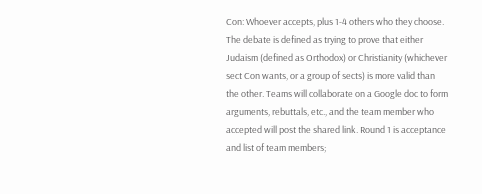Con: Whoever accepts, plus 1-4 others who they choose. The debate is defined as trying to prove that either Judaism (defined as Orthodox) or Christianity (whichever sect Con wants, or a group of sects) is more valid than the other. Teams will collaborate on a Google doc to form arguments, rebuttals, etc., and the team member who accepted will post the shared link. Round 1 is acceptance and list of team members;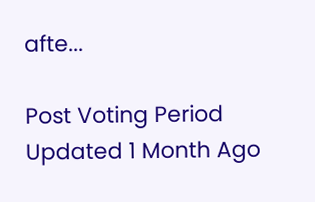afte...

Post Voting Period
Updated 1 Month Ago